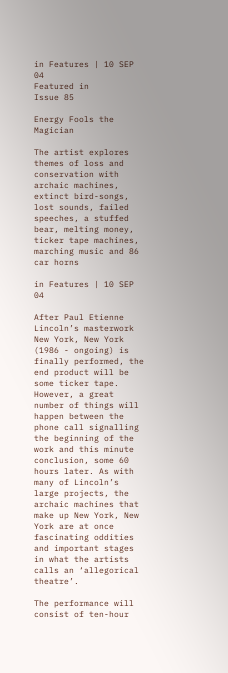in Features | 10 SEP 04
Featured in
Issue 85

Energy Fools the Magician

The artist explores themes of loss and conservation with archaic machines, extinct bird-songs, lost sounds, failed speeches, a stuffed bear, melting money, ticker tape machines, marching music and 86 car horns

in Features | 10 SEP 04

After Paul Etienne Lincoln’s masterwork New York, New York (1986 - ongoing) is finally performed, the end product will be some ticker tape. However, a great number of things will happen between the phone call signalling the beginning of the work and this minute conclusion, some 60 hours later. As with many of Lincoln’s large projects, the archaic machines that make up New York, New York are at once fascinating oddities and important stages in what the artists calls an ‘allegorical theatre’.

The performance will consist of ten-hour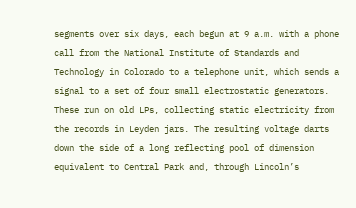segments over six days, each begun at 9 a.m. with a phone call from the National Institute of Standards and Technology in Colorado to a telephone unit, which sends a signal to a set of four small electrostatic generators. These run on old LPs, collecting static electricity from the records in Leyden jars. The resulting voltage darts down the side of a long reflecting pool of dimension equivalent to Central Park and, through Lincoln’s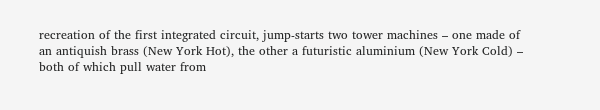recreation of the first integrated circuit, jump-starts two tower machines – one made of an antiquish brass (New York Hot), the other a futuristic aluminium (New York Cold) – both of which pull water from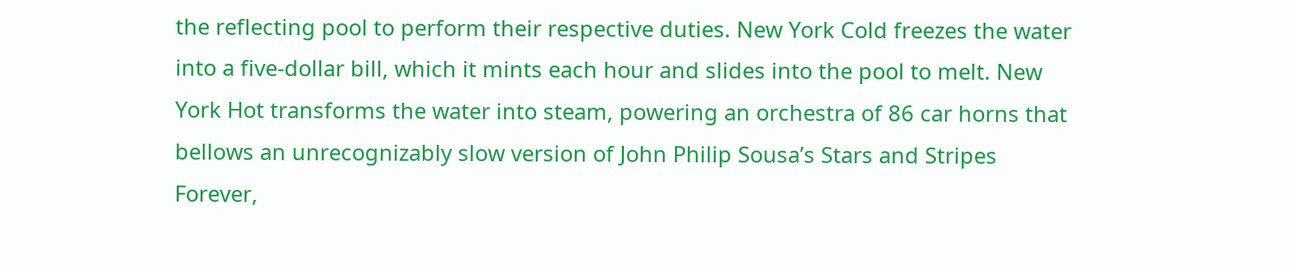the reflecting pool to perform their respective duties. New York Cold freezes the water into a five-dollar bill, which it mints each hour and slides into the pool to melt. New York Hot transforms the water into steam, powering an orchestra of 86 car horns that bellows an unrecognizably slow version of John Philip Sousa’s Stars and Stripes Forever,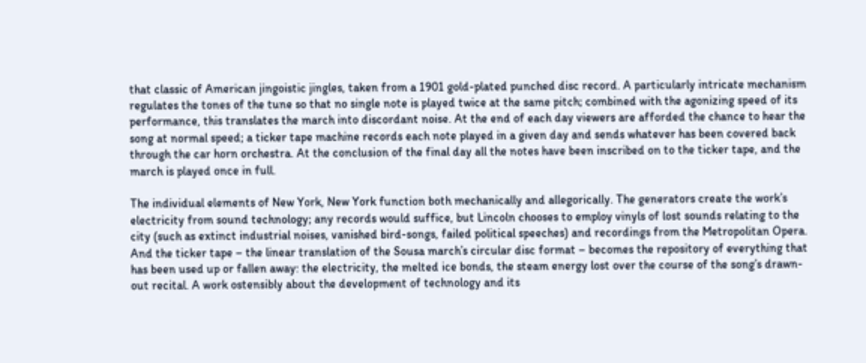that classic of American jingoistic jingles, taken from a 1901 gold-plated punched disc record. A particularly intricate mechanism regulates the tones of the tune so that no single note is played twice at the same pitch; combined with the agonizing speed of its performance, this translates the march into discordant noise. At the end of each day viewers are afforded the chance to hear the song at normal speed; a ticker tape machine records each note played in a given day and sends whatever has been covered back through the car horn orchestra. At the conclusion of the final day all the notes have been inscribed on to the ticker tape, and the march is played once in full.

The individual elements of New York, New York function both mechanically and allegorically. The generators create the work’s electricity from sound technology; any records would suffice, but Lincoln chooses to employ vinyls of lost sounds relating to the city (such as extinct industrial noises, vanished bird-songs, failed political speeches) and recordings from the Metropolitan Opera. And the ticker tape – the linear translation of the Sousa march’s circular disc format – becomes the repository of everything that has been used up or fallen away: the electricity, the melted ice bonds, the steam energy lost over the course of the song’s drawn-out recital. A work ostensibly about the development of technology and its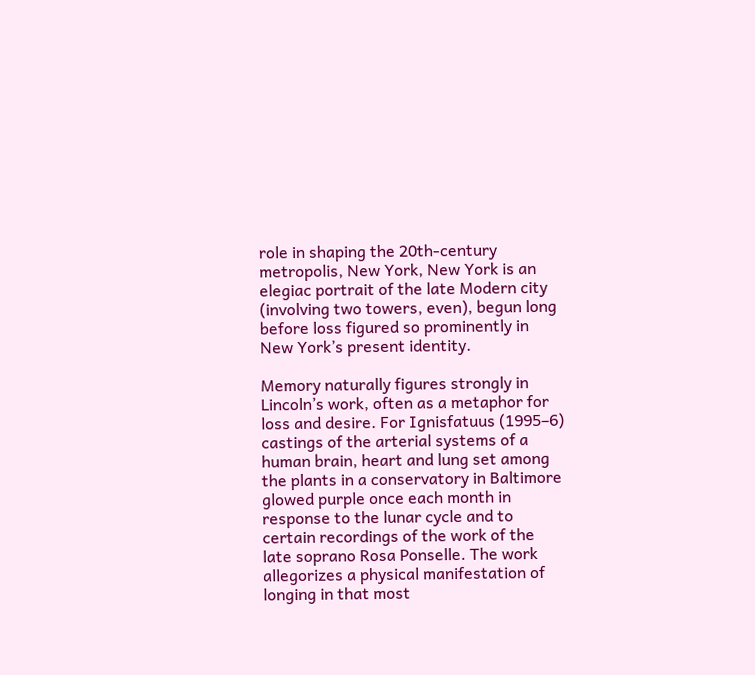role in shaping the 20th-century metropolis, New York, New York is an elegiac portrait of the late Modern city (involving two towers, even), begun long before loss figured so prominently in New York’s present identity.

Memory naturally figures strongly in Lincoln’s work, often as a metaphor for loss and desire. For Ignisfatuus (1995–6) castings of the arterial systems of a human brain, heart and lung set among the plants in a conservatory in Baltimore glowed purple once each month in response to the lunar cycle and to certain recordings of the work of the late soprano Rosa Ponselle. The work allegorizes a physical manifestation of longing in that most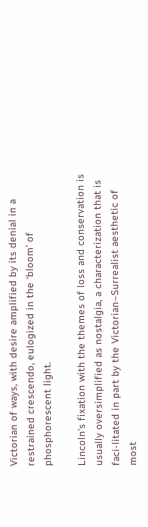Victorian of ways, with desire amplified by its denial in a restrained crescendo, eulogized in the ‘bloom’ of phosphorescent light.

Lincoln’s fixation with the themes of loss and conservation is usually oversimplified as nostalgia, a characterization that is faci-litated in part by the Victorian–Surrealist aesthetic of most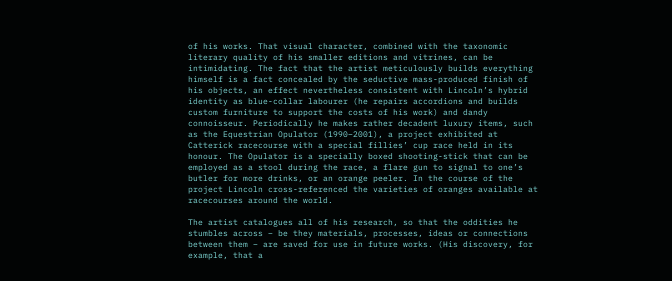of his works. That visual character, combined with the taxonomic literary quality of his smaller editions and vitrines, can be intimidating. The fact that the artist meticulously builds everything himself is a fact concealed by the seductive mass-produced finish of his objects, an effect nevertheless consistent with Lincoln’s hybrid identity as blue-collar labourer (he repairs accordions and builds custom furniture to support the costs of his work) and dandy connoisseur. Periodically he makes rather decadent luxury items, such as the Equestrian Opulator (1990–2001), a project exhibited at Catterick racecourse with a special fillies’ cup race held in its honour. The Opulator is a specially boxed shooting-stick that can be employed as a stool during the race, a flare gun to signal to one’s butler for more drinks, or an orange peeler. In the course of the project Lincoln cross-referenced the varieties of oranges available at racecourses around the world.

The artist catalogues all of his research, so that the oddities he stumbles across – be they materials, processes, ideas or connections between them – are saved for use in future works. (His discovery, for example, that a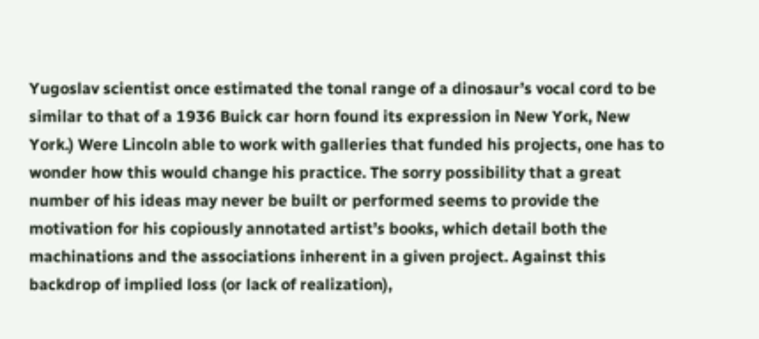Yugoslav scientist once estimated the tonal range of a dinosaur’s vocal cord to be similar to that of a 1936 Buick car horn found its expression in New York, New York.) Were Lincoln able to work with galleries that funded his projects, one has to wonder how this would change his practice. The sorry possibility that a great number of his ideas may never be built or performed seems to provide the motivation for his copiously annotated artist’s books, which detail both the machinations and the associations inherent in a given project. Against this backdrop of implied loss (or lack of realization),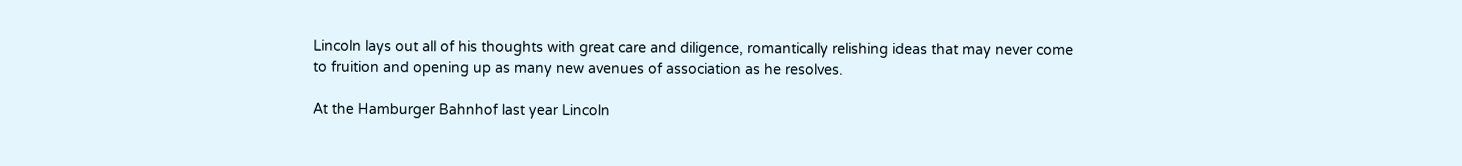Lincoln lays out all of his thoughts with great care and diligence, romantically relishing ideas that may never come to fruition and opening up as many new avenues of association as he resolves.

At the Hamburger Bahnhof last year Lincoln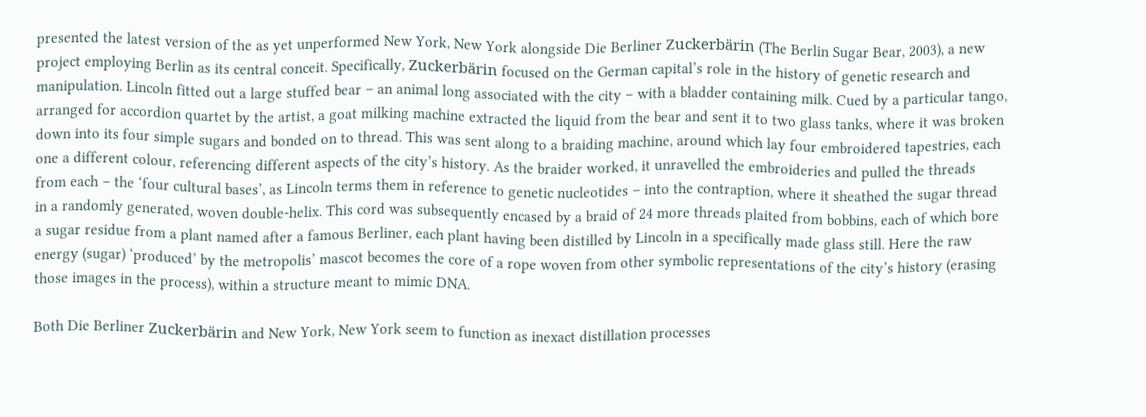presented the latest version of the as yet unperformed New York, New York alongside Die Berliner Zuckerbärin (The Berlin Sugar Bear, 2003), a new project employing Berlin as its central conceit. Specifically, Zuckerbärin focused on the German capital’s role in the history of genetic research and manipulation. Lincoln fitted out a large stuffed bear – an animal long associated with the city – with a bladder containing milk. Cued by a particular tango, arranged for accordion quartet by the artist, a goat milking machine extracted the liquid from the bear and sent it to two glass tanks, where it was broken down into its four simple sugars and bonded on to thread. This was sent along to a braiding machine, around which lay four embroidered tapestries, each one a different colour, referencing different aspects of the city’s history. As the braider worked, it unravelled the embroideries and pulled the threads from each – the ‘four cultural bases’, as Lincoln terms them in reference to genetic nucleotides – into the contraption, where it sheathed the sugar thread in a randomly generated, woven double-helix. This cord was subsequently encased by a braid of 24 more threads plaited from bobbins, each of which bore a sugar residue from a plant named after a famous Berliner, each plant having been distilled by Lincoln in a specifically made glass still. Here the raw energy (sugar) ‘produced’ by the metropolis’ mascot becomes the core of a rope woven from other symbolic representations of the city’s history (erasing those images in the process), within a structure meant to mimic DNA.

Both Die Berliner Zuckerbärin and New York, New York seem to function as inexact distillation processes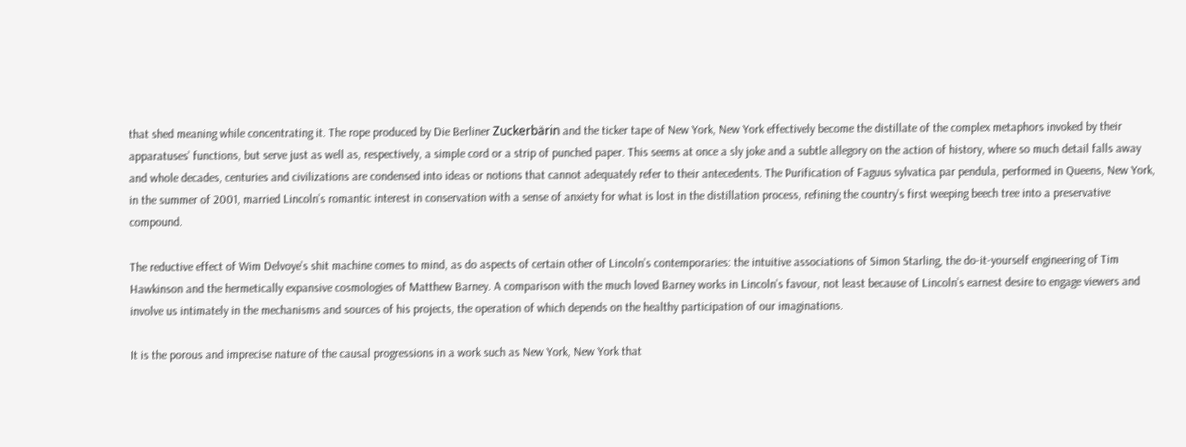that shed meaning while concentrating it. The rope produced by Die Berliner Zuckerbärin and the ticker tape of New York, New York effectively become the distillate of the complex metaphors invoked by their apparatuses’ functions, but serve just as well as, respectively, a simple cord or a strip of punched paper. This seems at once a sly joke and a subtle allegory on the action of history, where so much detail falls away and whole decades, centuries and civilizations are condensed into ideas or notions that cannot adequately refer to their antecedents. The Purification of Faguus sylvatica par pendula, performed in Queens, New York, in the summer of 2001, married Lincoln’s romantic interest in conservation with a sense of anxiety for what is lost in the distillation process, refining the country’s first weeping beech tree into a preservative compound.

The reductive effect of Wim Delvoye’s shit machine comes to mind, as do aspects of certain other of Lincoln’s contemporaries: the intuitive associations of Simon Starling, the do-it-yourself engineering of Tim Hawkinson and the hermetically expansive cosmologies of Matthew Barney. A comparison with the much loved Barney works in Lincoln’s favour, not least because of Lincoln’s earnest desire to engage viewers and involve us intimately in the mechanisms and sources of his projects, the operation of which depends on the healthy participation of our imaginations.

It is the porous and imprecise nature of the causal progressions in a work such as New York, New York that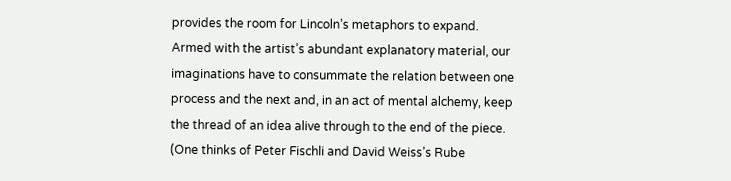provides the room for Lincoln’s metaphors to expand. Armed with the artist’s abundant explanatory material, our imaginations have to consummate the relation between one process and the next and, in an act of mental alchemy, keep the thread of an idea alive through to the end of the piece. (One thinks of Peter Fischli and David Weiss’s Rube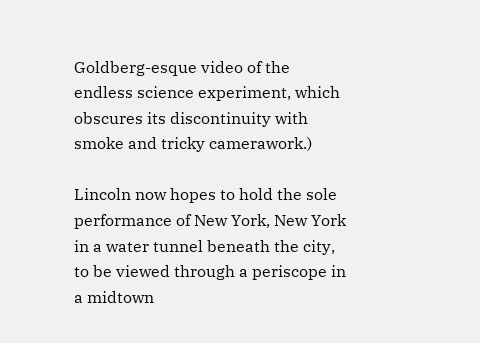Goldberg-esque video of the endless science experiment, which obscures its discontinuity with smoke and tricky camerawork.)

Lincoln now hopes to hold the sole performance of New York, New York in a water tunnel beneath the city, to be viewed through a periscope in a midtown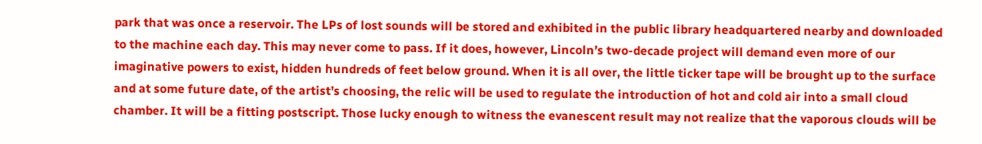park that was once a reservoir. The LPs of lost sounds will be stored and exhibited in the public library headquartered nearby and downloaded to the machine each day. This may never come to pass. If it does, however, Lincoln’s two-decade project will demand even more of our imaginative powers to exist, hidden hundreds of feet below ground. When it is all over, the little ticker tape will be brought up to the surface and at some future date, of the artist’s choosing, the relic will be used to regulate the introduction of hot and cold air into a small cloud chamber. It will be a fitting postscript. Those lucky enough to witness the evanescent result may not realize that the vaporous clouds will be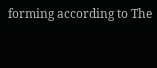forming according to The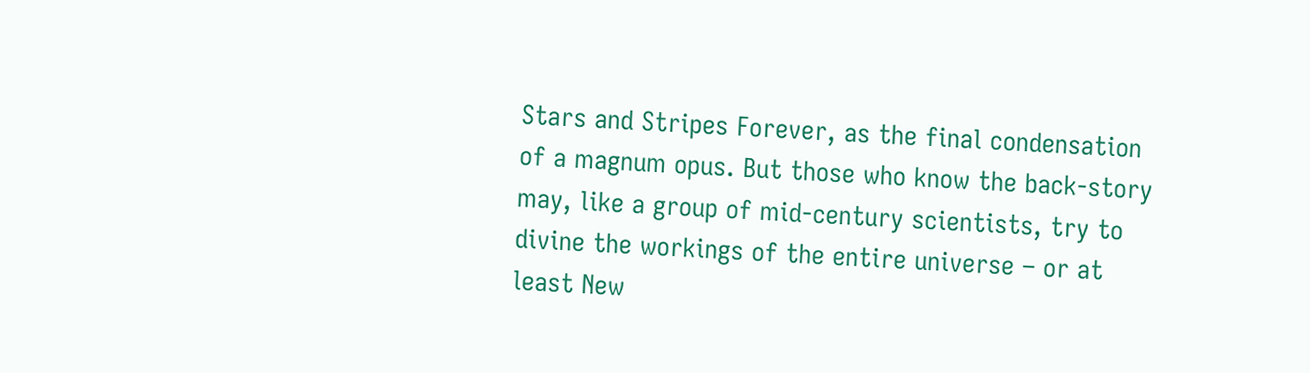Stars and Stripes Forever, as the final condensation of a magnum opus. But those who know the back-story may, like a group of mid-century scientists, try to divine the workings of the entire universe – or at least New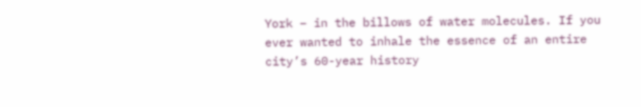York – in the billows of water molecules. If you ever wanted to inhale the essence of an entire city’s 60-year history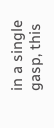in a single gasp, this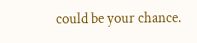could be your chance.